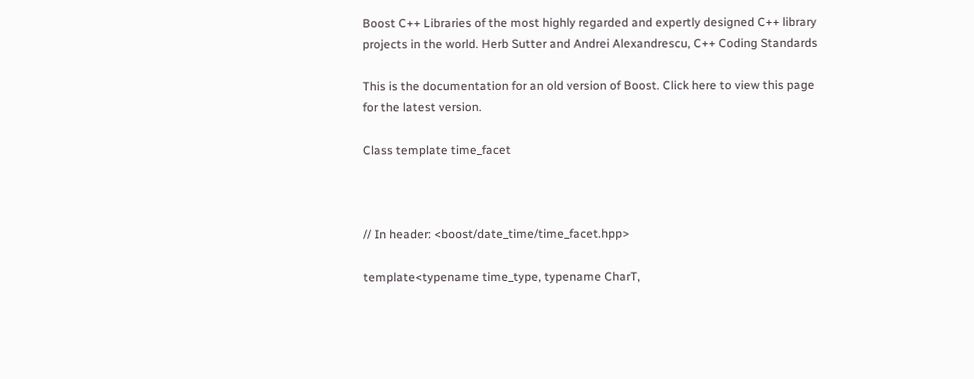Boost C++ Libraries of the most highly regarded and expertly designed C++ library projects in the world. Herb Sutter and Andrei Alexandrescu, C++ Coding Standards

This is the documentation for an old version of Boost. Click here to view this page for the latest version.

Class template time_facet



// In header: <boost/date_time/time_facet.hpp>

template<typename time_type, typename CharT,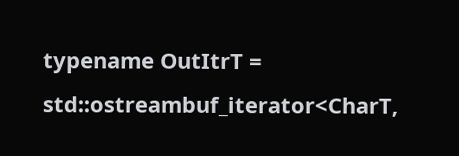typename OutItrT = std::ostreambuf_iterator<CharT,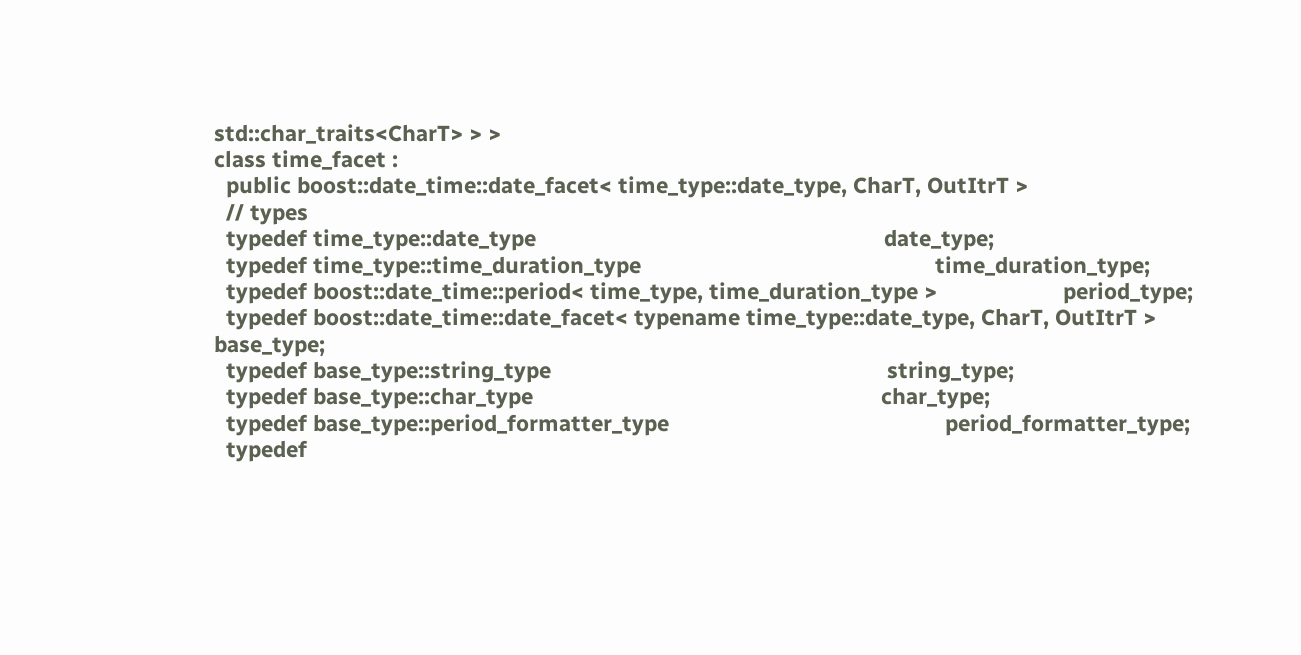std::char_traits<CharT> > >
class time_facet :
  public boost::date_time::date_facet< time_type::date_type, CharT, OutItrT >
  // types
  typedef time_type::date_type                                                          date_type;
  typedef time_type::time_duration_type                                                 time_duration_type;
  typedef boost::date_time::period< time_type, time_duration_type >                     period_type;
  typedef boost::date_time::date_facet< typename time_type::date_type, CharT, OutItrT > base_type;
  typedef base_type::string_type                                                        string_type;
  typedef base_type::char_type                                                          char_type;
  typedef base_type::period_formatter_type                                              period_formatter_type;
  typedef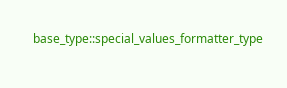base_type::special_values_formatter_type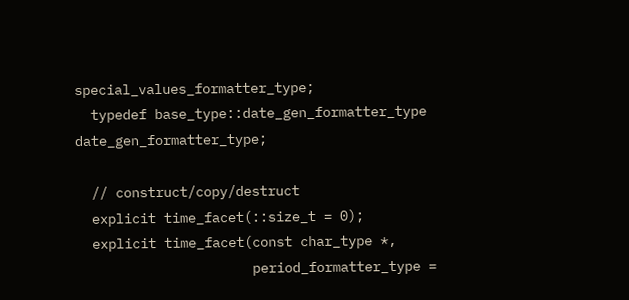special_values_formatter_type;
  typedef base_type::date_gen_formatter_type                                            date_gen_formatter_type;

  // construct/copy/destruct
  explicit time_facet(::size_t = 0);
  explicit time_facet(const char_type *,
                      period_formatter_type =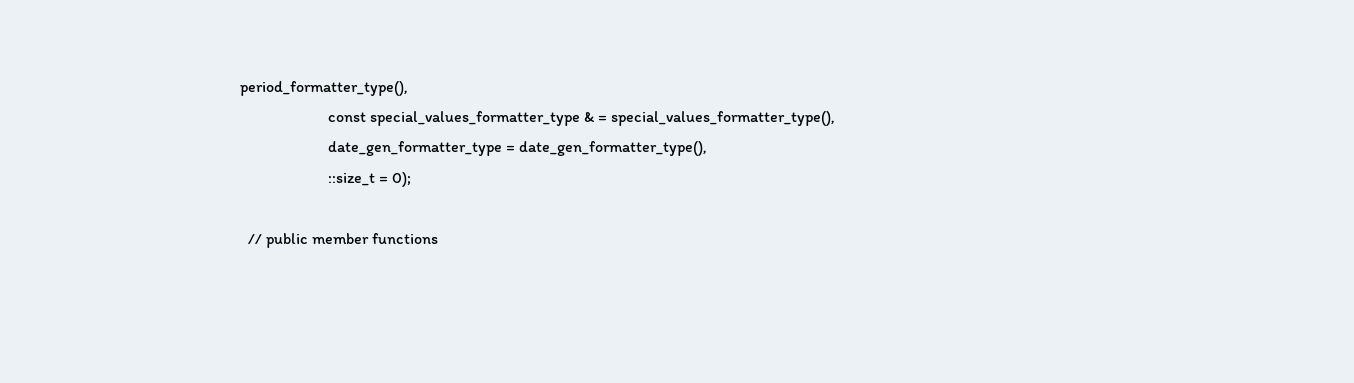period_formatter_type(),
                      const special_values_formatter_type & = special_values_formatter_type(),
                      date_gen_formatter_type = date_gen_formatter_type(),
                      ::size_t = 0);

  // public member functions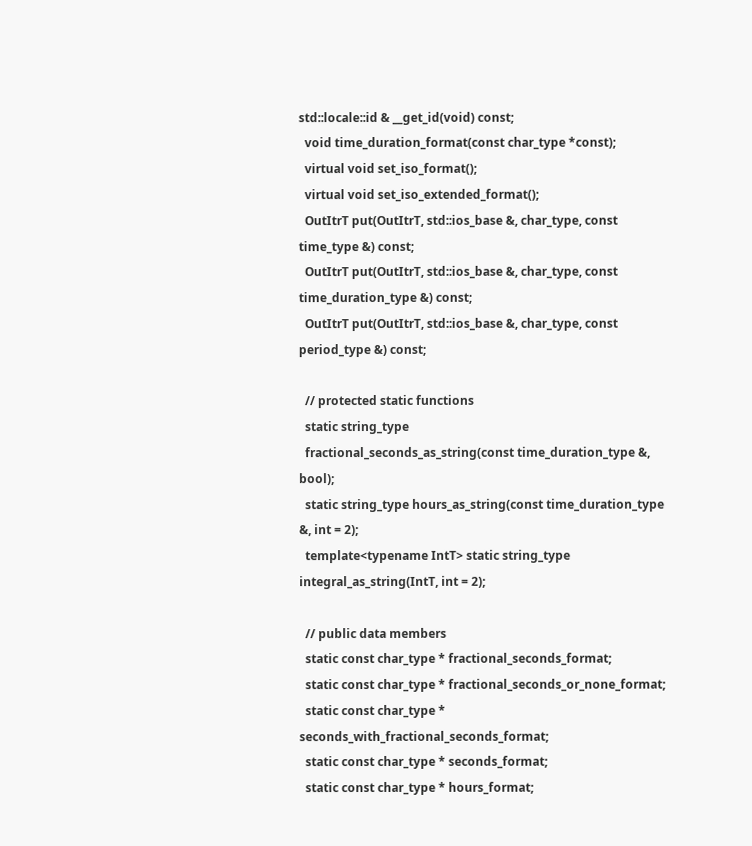std::locale::id & __get_id(void) const;
  void time_duration_format(const char_type *const);
  virtual void set_iso_format();
  virtual void set_iso_extended_format();
  OutItrT put(OutItrT, std::ios_base &, char_type, const time_type &) const;
  OutItrT put(OutItrT, std::ios_base &, char_type, const time_duration_type &) const;
  OutItrT put(OutItrT, std::ios_base &, char_type, const period_type &) const;

  // protected static functions
  static string_type
  fractional_seconds_as_string(const time_duration_type &, bool);
  static string_type hours_as_string(const time_duration_type &, int = 2);
  template<typename IntT> static string_type integral_as_string(IntT, int = 2);

  // public data members
  static const char_type * fractional_seconds_format;
  static const char_type * fractional_seconds_or_none_format;
  static const char_type * seconds_with_fractional_seconds_format;
  static const char_type * seconds_format;
  static const char_type * hours_format;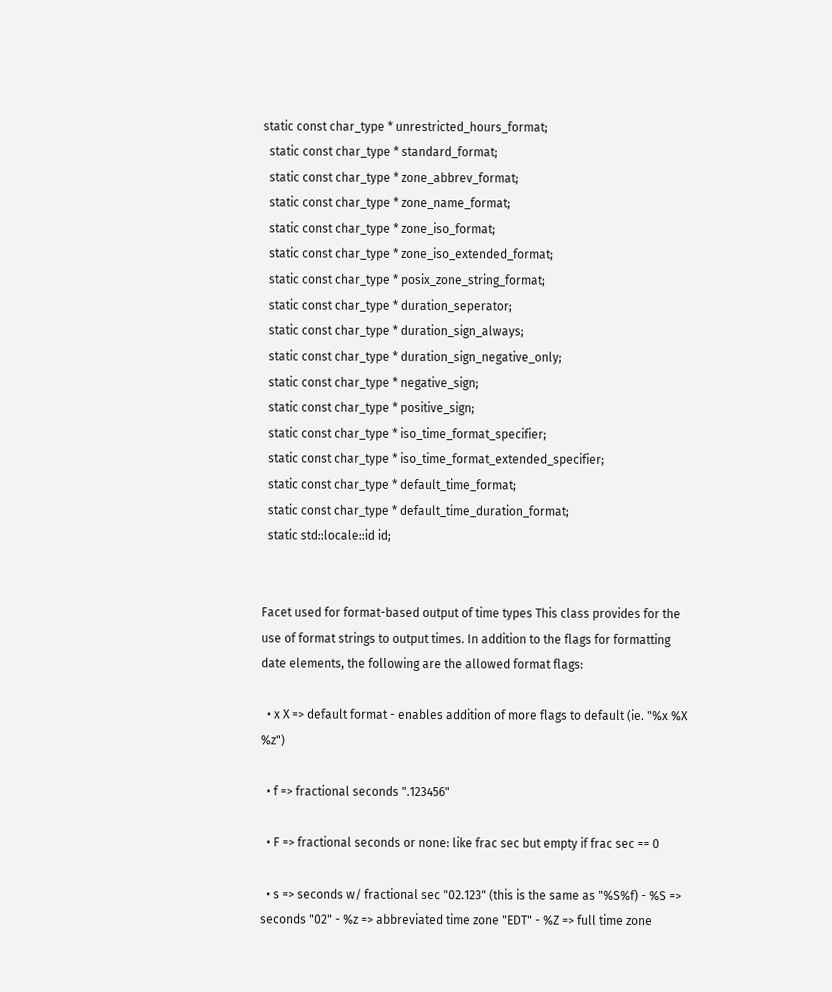static const char_type * unrestricted_hours_format;
  static const char_type * standard_format;
  static const char_type * zone_abbrev_format;
  static const char_type * zone_name_format;
  static const char_type * zone_iso_format;
  static const char_type * zone_iso_extended_format;
  static const char_type * posix_zone_string_format;
  static const char_type * duration_seperator;
  static const char_type * duration_sign_always;
  static const char_type * duration_sign_negative_only;
  static const char_type * negative_sign;
  static const char_type * positive_sign;
  static const char_type * iso_time_format_specifier;
  static const char_type * iso_time_format_extended_specifier;
  static const char_type * default_time_format;
  static const char_type * default_time_duration_format;
  static std::locale::id id;


Facet used for format-based output of time types This class provides for the use of format strings to output times. In addition to the flags for formatting date elements, the following are the allowed format flags:

  • x X => default format - enables addition of more flags to default (ie. "%x %X %z")

  • f => fractional seconds ".123456"

  • F => fractional seconds or none: like frac sec but empty if frac sec == 0

  • s => seconds w/ fractional sec "02.123" (this is the same as "%S%f) - %S => seconds "02" - %z => abbreviated time zone "EDT" - %Z => full time zone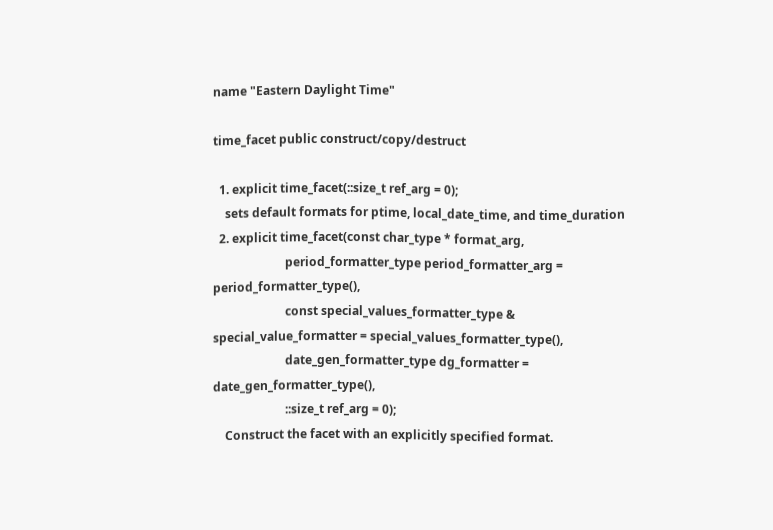name "Eastern Daylight Time"

time_facet public construct/copy/destruct

  1. explicit time_facet(::size_t ref_arg = 0);
    sets default formats for ptime, local_date_time, and time_duration
  2. explicit time_facet(const char_type * format_arg,
                        period_formatter_type period_formatter_arg = period_formatter_type(),
                        const special_values_formatter_type & special_value_formatter = special_values_formatter_type(),
                        date_gen_formatter_type dg_formatter = date_gen_formatter_type(),
                        ::size_t ref_arg = 0);
    Construct the facet with an explicitly specified format.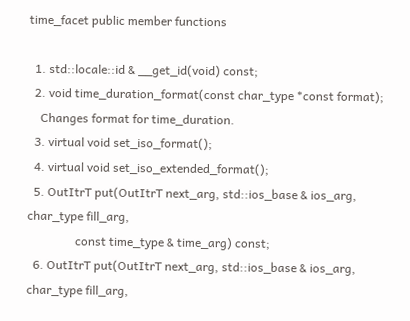time_facet public member functions

  1. std::locale::id & __get_id(void) const;
  2. void time_duration_format(const char_type *const format);
    Changes format for time_duration.
  3. virtual void set_iso_format();
  4. virtual void set_iso_extended_format();
  5. OutItrT put(OutItrT next_arg, std::ios_base & ios_arg, char_type fill_arg,
                const time_type & time_arg) const;
  6. OutItrT put(OutItrT next_arg, std::ios_base & ios_arg, char_type fill_arg,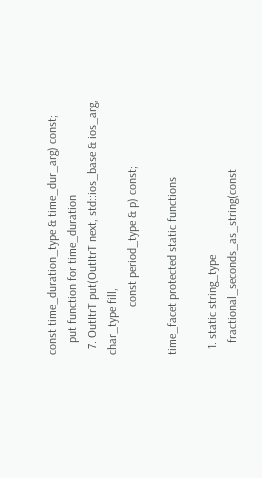const time_duration_type & time_dur_arg) const;
    put function for time_duration
  7. OutItrT put(OutItrT next, std::ios_base & ios_arg, char_type fill,
                const period_type & p) const;

time_facet protected static functions

  1. static string_type
    fractional_seconds_as_string(const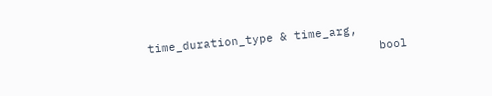time_duration_type & time_arg,
                                 bool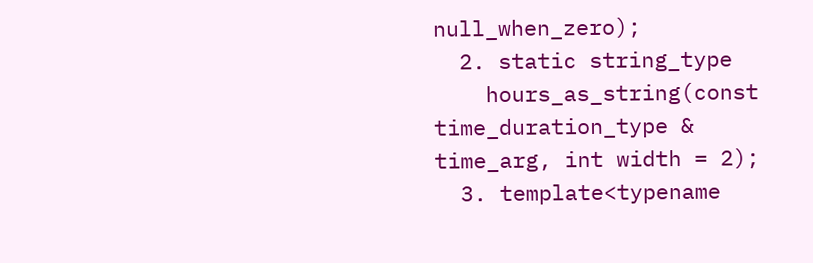null_when_zero);
  2. static string_type
    hours_as_string(const time_duration_type & time_arg, int width = 2);
  3. template<typename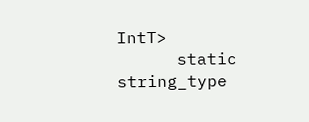IntT>
      static string_type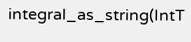integral_as_string(IntT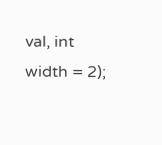val, int width = 2);